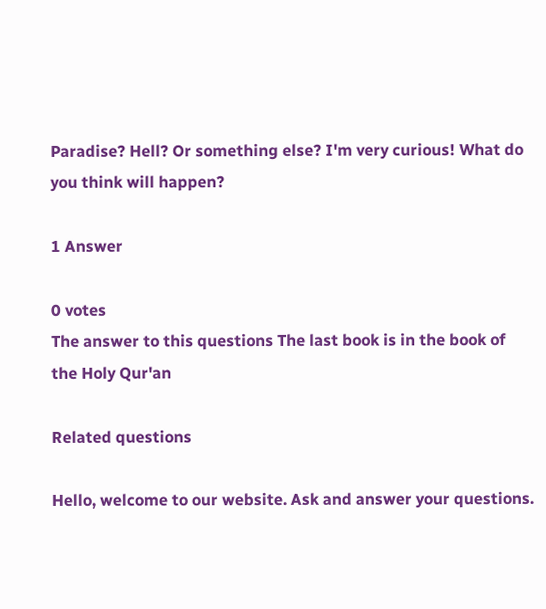Paradise? Hell? Or something else? I'm very curious! What do you think will happen?

1 Answer

0 votes
The answer to this questions The last book is in the book of the Holy Qur'an

Related questions

Hello, welcome to our website. Ask and answer your questions.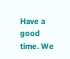Have a good time. We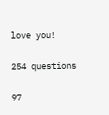love you!

254 questions

97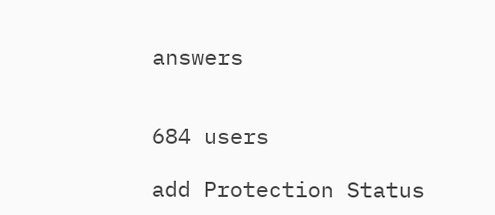answers


684 users

add Protection Status